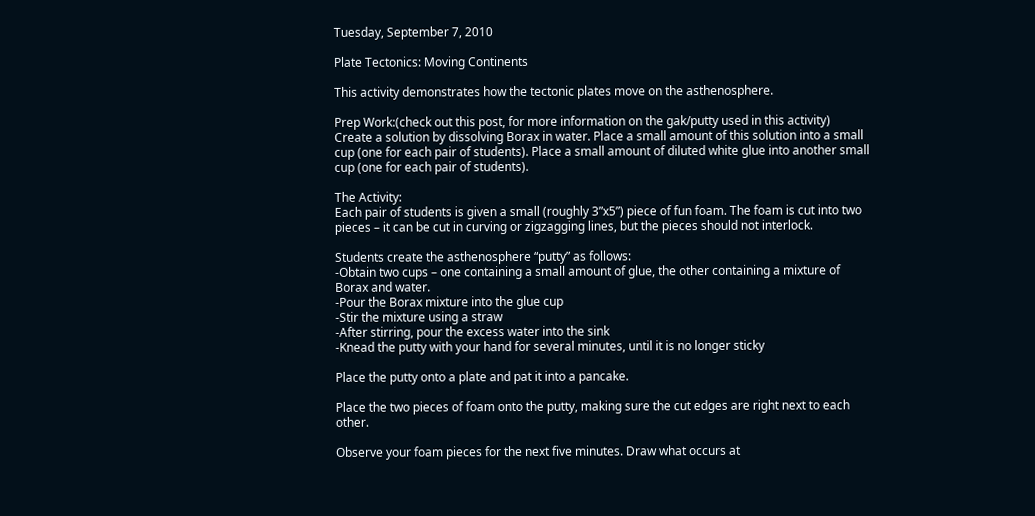Tuesday, September 7, 2010

Plate Tectonics: Moving Continents

This activity demonstrates how the tectonic plates move on the asthenosphere.

Prep Work:(check out this post, for more information on the gak/putty used in this activity)
Create a solution by dissolving Borax in water. Place a small amount of this solution into a small cup (one for each pair of students). Place a small amount of diluted white glue into another small cup (one for each pair of students).

The Activity:
Each pair of students is given a small (roughly 3”x5”) piece of fun foam. The foam is cut into two pieces – it can be cut in curving or zigzagging lines, but the pieces should not interlock.

Students create the asthenosphere “putty” as follows:
-Obtain two cups – one containing a small amount of glue, the other containing a mixture of Borax and water.
-Pour the Borax mixture into the glue cup
-Stir the mixture using a straw
-After stirring, pour the excess water into the sink
-Knead the putty with your hand for several minutes, until it is no longer sticky

Place the putty onto a plate and pat it into a pancake.

Place the two pieces of foam onto the putty, making sure the cut edges are right next to each other.

Observe your foam pieces for the next five minutes. Draw what occurs at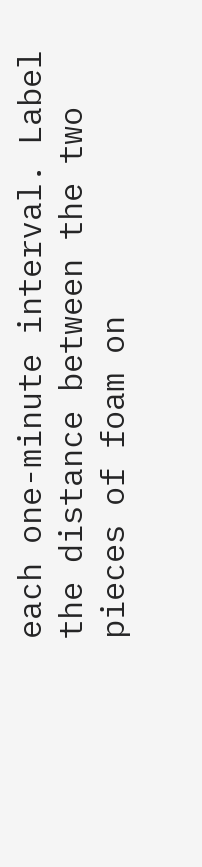each one-minute interval. Label the distance between the two pieces of foam on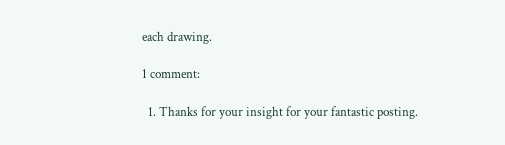each drawing.

1 comment:

  1. Thanks for your insight for your fantastic posting.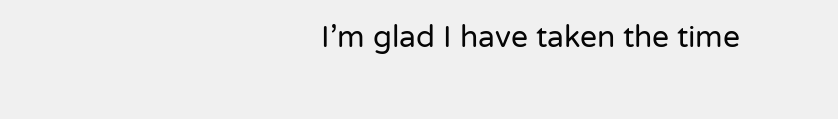I’m glad I have taken the time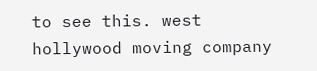to see this. west hollywood moving company